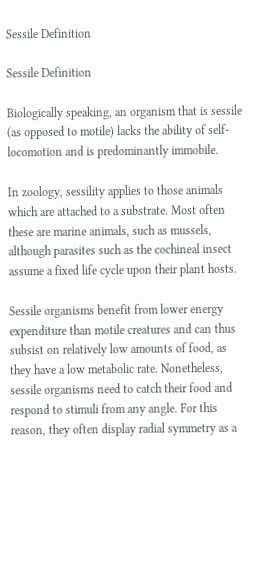Sessile Definition

Sessile Definition

Biologically speaking, an organism that is sessile (as opposed to motile) lacks the ability of self-locomotion and is predominantly immobile.

In zoology, sessility applies to those animals which are attached to a substrate. Most often these are marine animals, such as mussels, although parasites such as the cochineal insect assume a fixed life cycle upon their plant hosts.

Sessile organisms benefit from lower energy expenditure than motile creatures and can thus subsist on relatively low amounts of food, as they have a low metabolic rate. Nonetheless, sessile organisms need to catch their food and respond to stimuli from any angle. For this reason, they often display radial symmetry as a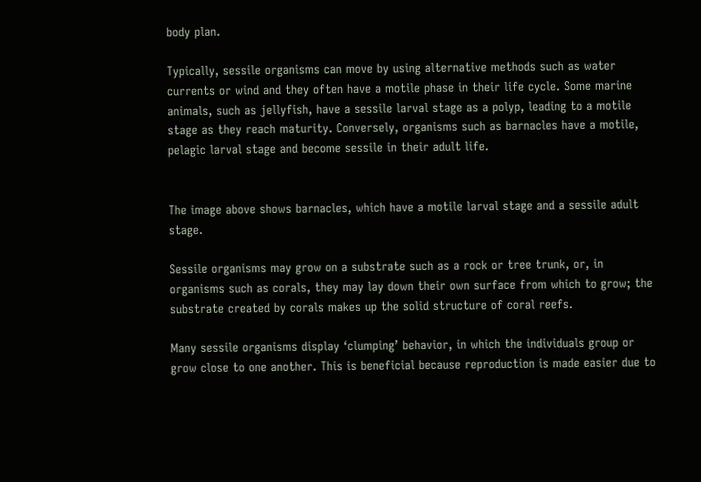body plan.

Typically, sessile organisms can move by using alternative methods such as water currents or wind and they often have a motile phase in their life cycle. Some marine animals, such as jellyfish, have a sessile larval stage as a polyp, leading to a motile stage as they reach maturity. Conversely, organisms such as barnacles have a motile, pelagic larval stage and become sessile in their adult life.


The image above shows barnacles, which have a motile larval stage and a sessile adult stage.

Sessile organisms may grow on a substrate such as a rock or tree trunk, or, in organisms such as corals, they may lay down their own surface from which to grow; the substrate created by corals makes up the solid structure of coral reefs.

Many sessile organisms display ‘clumping’ behavior, in which the individuals group or grow close to one another. This is beneficial because reproduction is made easier due to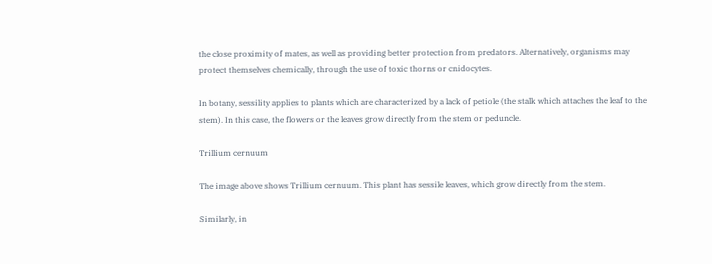the close proximity of mates, as well as providing better protection from predators. Alternatively, organisms may protect themselves chemically, through the use of toxic thorns or cnidocytes.

In botany, sessility applies to plants which are characterized by a lack of petiole (the stalk which attaches the leaf to the stem). In this case, the flowers or the leaves grow directly from the stem or peduncle.

Trillium cernuum

The image above shows Trillium cernuum. This plant has sessile leaves, which grow directly from the stem.

Similarly, in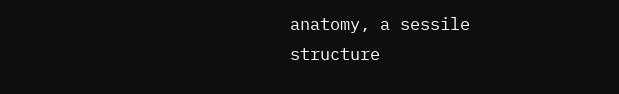anatomy, a sessile structure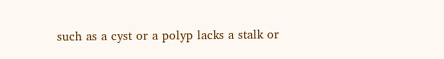such as a cyst or a polyp lacks a stalk or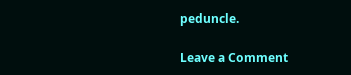peduncle.

Leave a Comment